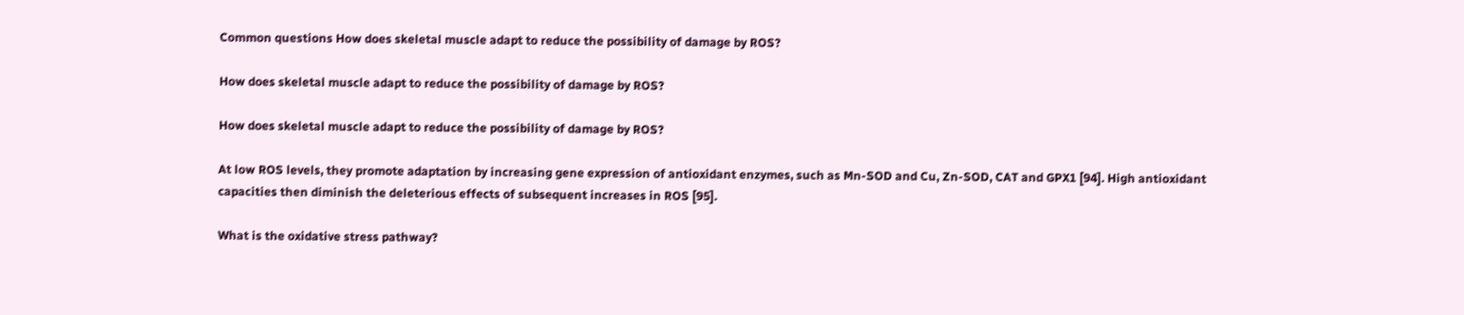Common questions How does skeletal muscle adapt to reduce the possibility of damage by ROS?

How does skeletal muscle adapt to reduce the possibility of damage by ROS?

How does skeletal muscle adapt to reduce the possibility of damage by ROS?

At low ROS levels, they promote adaptation by increasing gene expression of antioxidant enzymes, such as Mn-SOD and Cu, Zn-SOD, CAT and GPX1 [94]. High antioxidant capacities then diminish the deleterious effects of subsequent increases in ROS [95].

What is the oxidative stress pathway?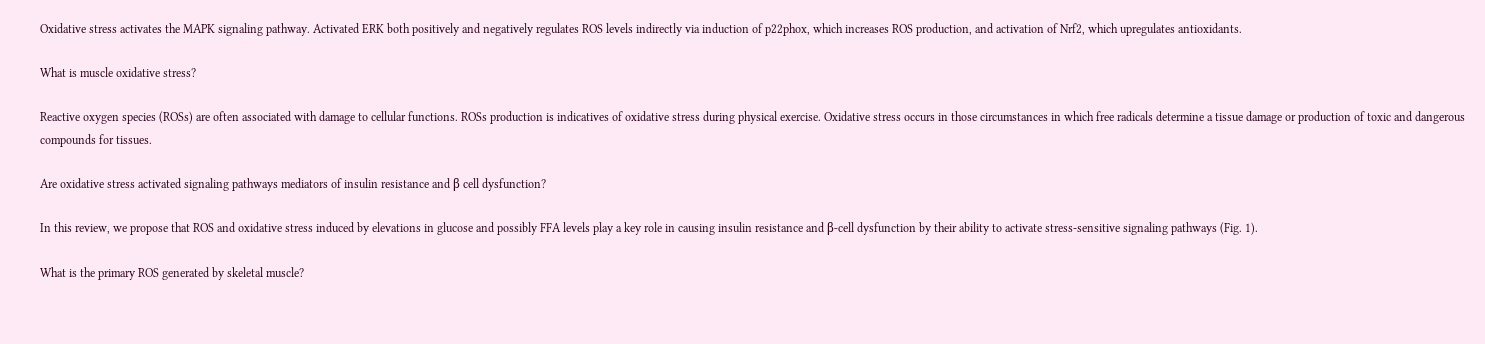Oxidative stress activates the MAPK signaling pathway. Activated ERK both positively and negatively regulates ROS levels indirectly via induction of p22phox, which increases ROS production, and activation of Nrf2, which upregulates antioxidants.

What is muscle oxidative stress?

Reactive oxygen species (ROSs) are often associated with damage to cellular functions. ROSs production is indicatives of oxidative stress during physical exercise. Oxidative stress occurs in those circumstances in which free radicals determine a tissue damage or production of toxic and dangerous compounds for tissues.

Are oxidative stress activated signaling pathways mediators of insulin resistance and β cell dysfunction?

In this review, we propose that ROS and oxidative stress induced by elevations in glucose and possibly FFA levels play a key role in causing insulin resistance and β-cell dysfunction by their ability to activate stress-sensitive signaling pathways (Fig. 1).

What is the primary ROS generated by skeletal muscle?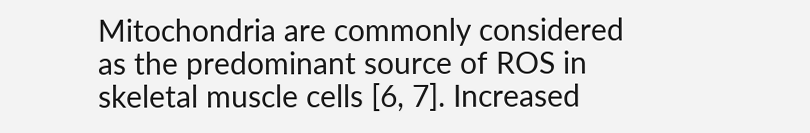Mitochondria are commonly considered as the predominant source of ROS in skeletal muscle cells [6, 7]. Increased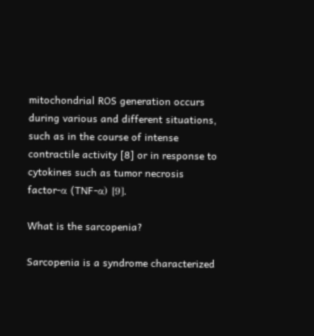mitochondrial ROS generation occurs during various and different situations, such as in the course of intense contractile activity [8] or in response to cytokines such as tumor necrosis factor-α (TNF-α) [9].

What is the sarcopenia?

Sarcopenia is a syndrome characterized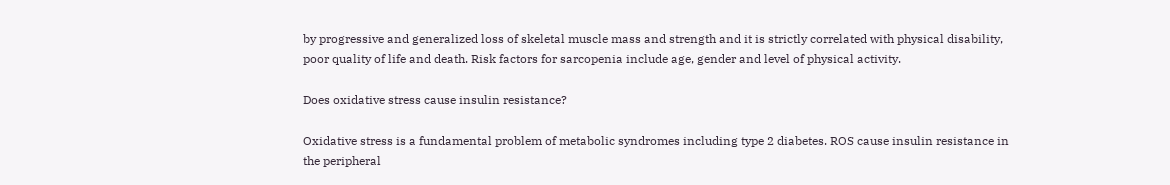by progressive and generalized loss of skeletal muscle mass and strength and it is strictly correlated with physical disability, poor quality of life and death. Risk factors for sarcopenia include age, gender and level of physical activity.

Does oxidative stress cause insulin resistance?

Oxidative stress is a fundamental problem of metabolic syndromes including type 2 diabetes. ROS cause insulin resistance in the peripheral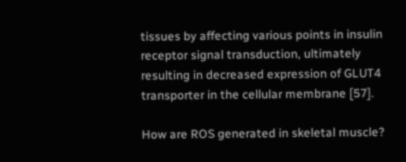tissues by affecting various points in insulin receptor signal transduction, ultimately resulting in decreased expression of GLUT4 transporter in the cellular membrane [57].

How are ROS generated in skeletal muscle?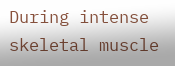During intense skeletal muscle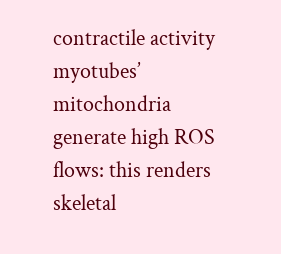contractile activity myotubes’ mitochondria generate high ROS flows: this renders skeletal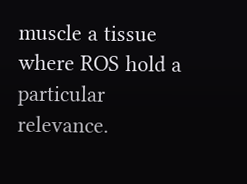muscle a tissue where ROS hold a particular relevance.